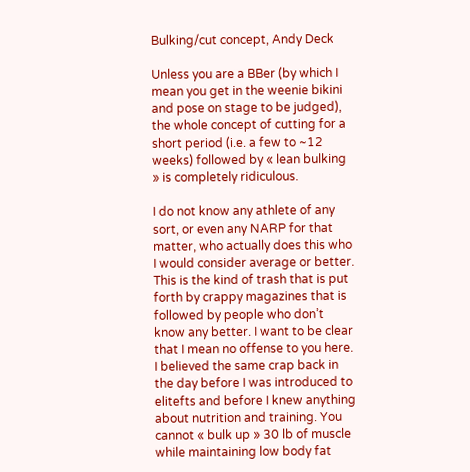Bulking/cut concept, Andy Deck

Unless you are a BBer (by which I mean you get in the weenie bikini and pose on stage to be judged), the whole concept of cutting for a short period (i.e. a few to ~12 weeks) followed by « lean bulking » is completely ridiculous.

I do not know any athlete of any sort, or even any NARP for that matter, who actually does this who I would consider average or better. This is the kind of trash that is put forth by crappy magazines that is followed by people who don’t know any better. I want to be clear that I mean no offense to you here. I believed the same crap back in the day before I was introduced to elitefts and before I knew anything about nutrition and training. You cannot « bulk up » 30 lb of muscle while maintaining low body fat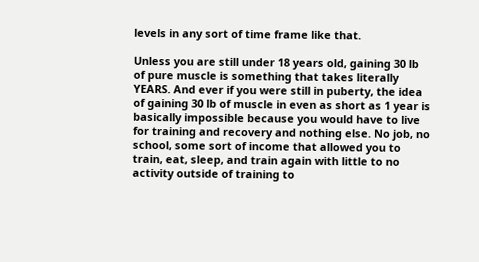levels in any sort of time frame like that.

Unless you are still under 18 years old, gaining 30 lb of pure muscle is something that takes literally YEARS. And ever if you were still in puberty, the idea of gaining 30 lb of muscle in even as short as 1 year is basically impossible because you would have to live for training and recovery and nothing else. No job, no school, some sort of income that allowed you to train, eat, sleep, and train again with little to no activity outside of training to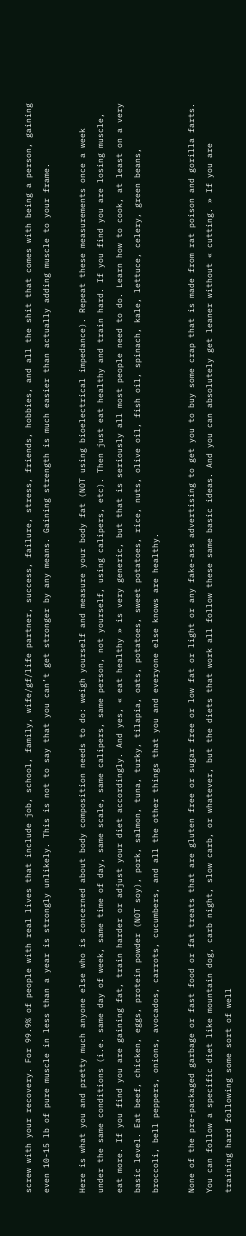screw with your recovery. For 99.9% of people with real lives that include job, school, family, wife/gf/life partner, success, failure, stress, friends, hobbies, and all the shit that comes with being a person, gaining even 10-15 lb of pure muscle in less than a year is strongly unlikely. This is not to say that you can’t get stronger by any means. Gaining strength is much easier than actually adding muscle to your frame.

Here is what you and pretty much anyone else who is concerned about body composition needs to do: weigh yourself and measure your body fat (NOT using bioelectrical impedance). Repeat these measurements once a week under the same conditions (i.e. same day of week, same time of day, same scale, same calipers, same person, not yourself, using calipers, etc). Then just eat healthy and train hard. If you find you are losing muscle, eat more. If you find you are gaining fat, train harder or adjust your diet accordingly. And yes, « eat healthy » is very generic, but that is seriously all most people need to do. Learn how to cook, at least on a very basic level. Eat beef, chicken, eggs, protein powder (NOT soy), pork, salmon, tuna, turky, tilapia, oats, potatoes, sweet potatoes, rice, nuts, olive oil, fish oil, spinach, kale, lettuce, celery, green beans, broccoli, bell peppers, onions, avocados, carrots, cucumbers, and all the other things that you and everyone else knows are healthy.

None of the pre-packaged garbage or fast food or fat treats that are gluten free or sugar free or low fat or light or any fake-ass advertising to get you to buy some crap that is made from rat poison and gorilla farts. You can follow a specific diet like mountain dog, carb night, slow carb, or whatever, but the diets that work all follow these same basic ideas. And you can absolutely get leaner without « cutting. » If you are training hard following some sort of well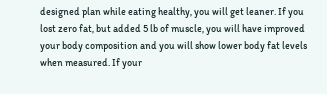designed plan while eating healthy, you will get leaner. If you lost zero fat, but added 5 lb of muscle, you will have improved your body composition and you will show lower body fat levels when measured. If your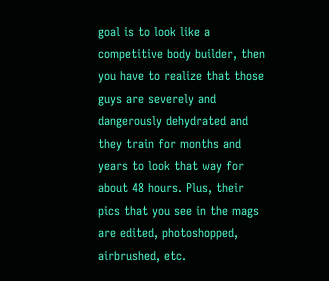goal is to look like a competitive body builder, then you have to realize that those guys are severely and dangerously dehydrated and they train for months and years to look that way for about 48 hours. Plus, their pics that you see in the mags are edited, photoshopped, airbrushed, etc.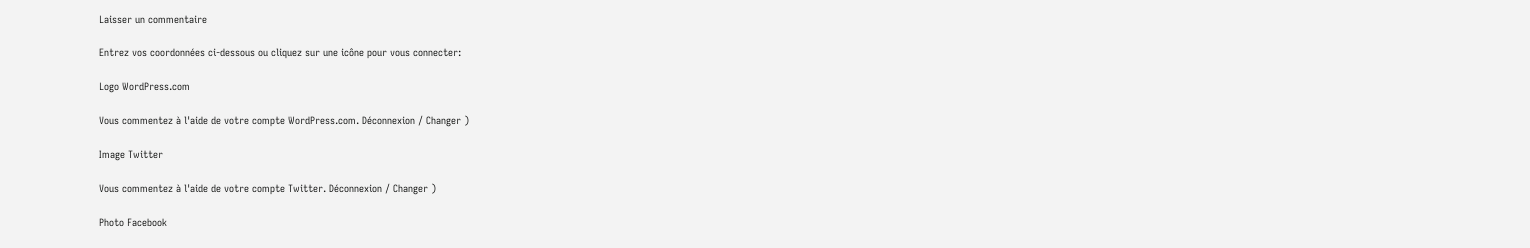Laisser un commentaire

Entrez vos coordonnées ci-dessous ou cliquez sur une icône pour vous connecter:

Logo WordPress.com

Vous commentez à l'aide de votre compte WordPress.com. Déconnexion / Changer )

Image Twitter

Vous commentez à l'aide de votre compte Twitter. Déconnexion / Changer )

Photo Facebook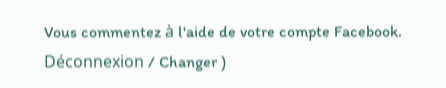Vous commentez à l'aide de votre compte Facebook. Déconnexion / Changer )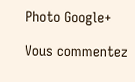Photo Google+

Vous commentez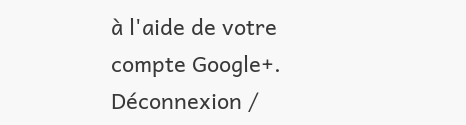à l'aide de votre compte Google+. Déconnexion /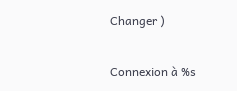Changer )

Connexion à %s